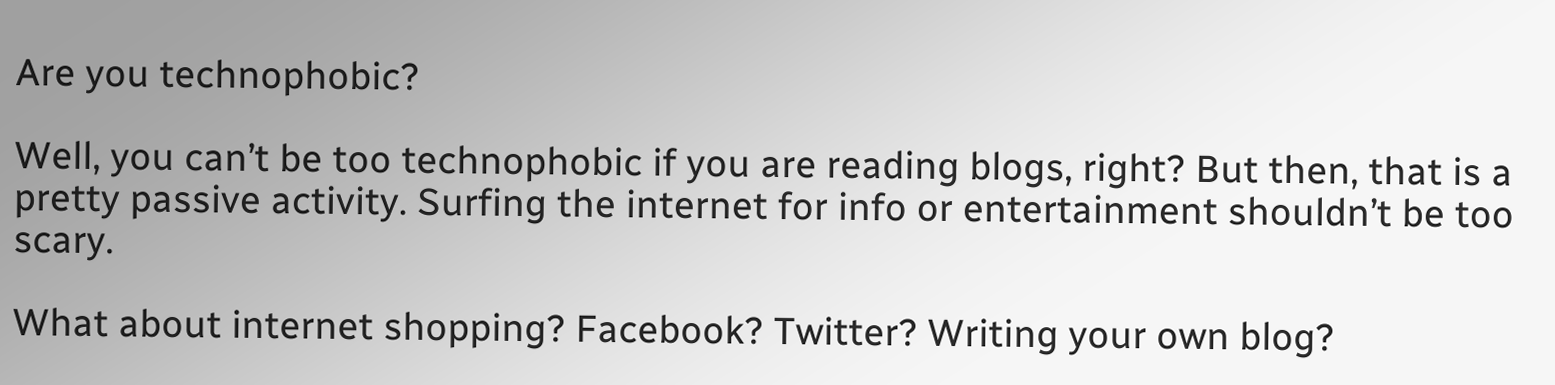Are you technophobic?

Well, you can’t be too technophobic if you are reading blogs, right? But then, that is a pretty passive activity. Surfing the internet for info or entertainment shouldn’t be too scary.

What about internet shopping? Facebook? Twitter? Writing your own blog?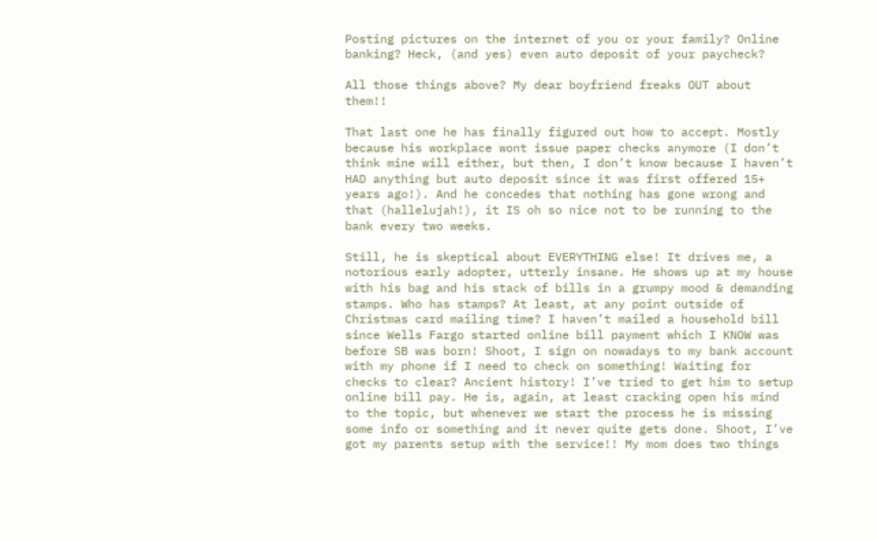Posting pictures on the internet of you or your family? Online banking? Heck, (and yes) even auto deposit of your paycheck?

All those things above? My dear boyfriend freaks OUT about them!!

That last one he has finally figured out how to accept. Mostly because his workplace wont issue paper checks anymore (I don’t think mine will either, but then, I don’t know because I haven’t HAD anything but auto deposit since it was first offered 15+ years ago!). And he concedes that nothing has gone wrong and that (hallelujah!), it IS oh so nice not to be running to the bank every two weeks.

Still, he is skeptical about EVERYTHING else! It drives me, a notorious early adopter, utterly insane. He shows up at my house with his bag and his stack of bills in a grumpy mood & demanding stamps. Who has stamps? At least, at any point outside of Christmas card mailing time? I haven’t mailed a household bill since Wells Fargo started online bill payment which I KNOW was before SB was born! Shoot, I sign on nowadays to my bank account with my phone if I need to check on something! Waiting for checks to clear? Ancient history! I’ve tried to get him to setup online bill pay. He is, again, at least cracking open his mind to the topic, but whenever we start the process he is missing some info or something and it never quite gets done. Shoot, I’ve got my parents setup with the service!! My mom does two things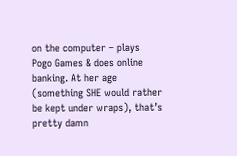on the computer – plays Pogo Games & does online banking. At her age (something SHE would rather be kept under wraps), that’s pretty damn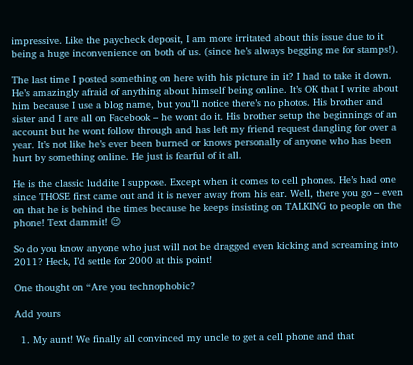impressive. Like the paycheck deposit, I am more irritated about this issue due to it being a huge inconvenience on both of us. (since he’s always begging me for stamps!).

The last time I posted something on here with his picture in it? I had to take it down. He’s amazingly afraid of anything about himself being online. It’s OK that I write about him because I use a blog name, but you’ll notice there’s no photos. His brother and sister and I are all on Facebook – he wont do it. His brother setup the beginnings of an account but he wont follow through and has left my friend request dangling for over a year. It’s not like he’s ever been burned or knows personally of anyone who has been hurt by something online. He just is fearful of it all.

He is the classic luddite I suppose. Except when it comes to cell phones. He’s had one since THOSE first came out and it is never away from his ear. Well, there you go – even on that he is behind the times because he keeps insisting on TALKING to people on the phone! Text dammit! 😉

So do you know anyone who just will not be dragged even kicking and screaming into 2011? Heck, I’d settle for 2000 at this point!

One thought on “Are you technophobic?

Add yours

  1. My aunt! We finally all convinced my uncle to get a cell phone and that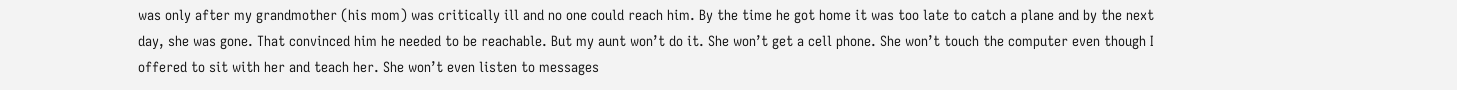was only after my grandmother (his mom) was critically ill and no one could reach him. By the time he got home it was too late to catch a plane and by the next day, she was gone. That convinced him he needed to be reachable. But my aunt won’t do it. She won’t get a cell phone. She won’t touch the computer even though I offered to sit with her and teach her. She won’t even listen to messages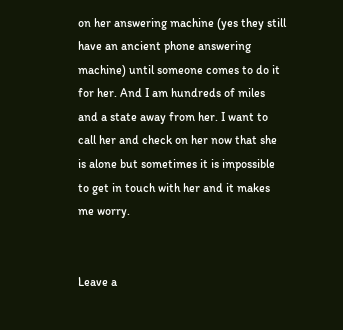on her answering machine (yes they still have an ancient phone answering machine) until someone comes to do it for her. And I am hundreds of miles and a state away from her. I want to call her and check on her now that she is alone but sometimes it is impossible to get in touch with her and it makes me worry.


Leave a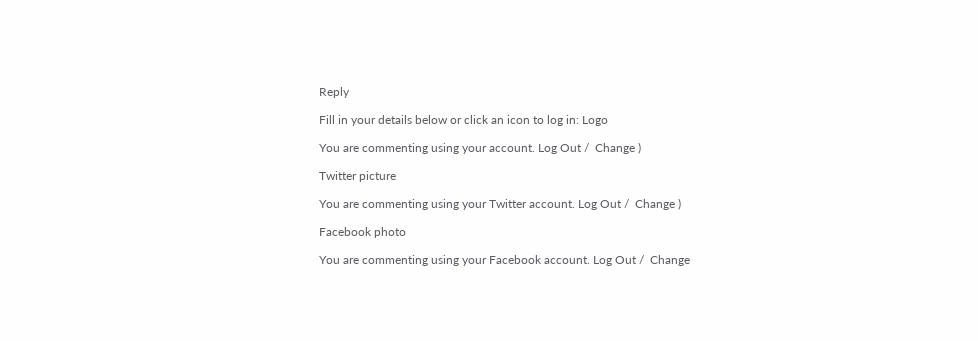Reply

Fill in your details below or click an icon to log in: Logo

You are commenting using your account. Log Out /  Change )

Twitter picture

You are commenting using your Twitter account. Log Out /  Change )

Facebook photo

You are commenting using your Facebook account. Log Out /  Change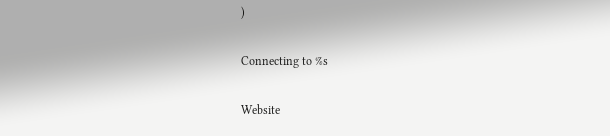)

Connecting to %s

Website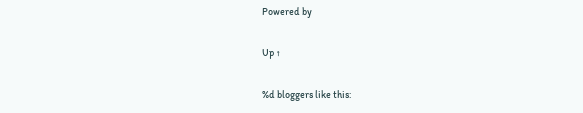Powered by

Up ↑

%d bloggers like this: